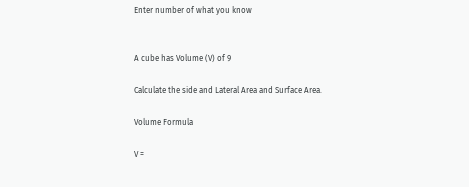Enter number of what you know


A cube has Volume (V) of 9

Calculate the side and Lateral Area and Surface Area.

Volume Formula

V =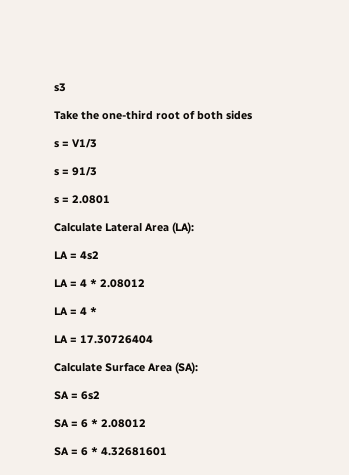s3

Take the one-third root of both sides

s = V1/3

s = 91/3

s = 2.0801

Calculate Lateral Area (LA):

LA = 4s2

LA = 4 * 2.08012

LA = 4 *

LA = 17.30726404

Calculate Surface Area (SA):

SA = 6s2

SA = 6 * 2.08012

SA = 6 * 4.32681601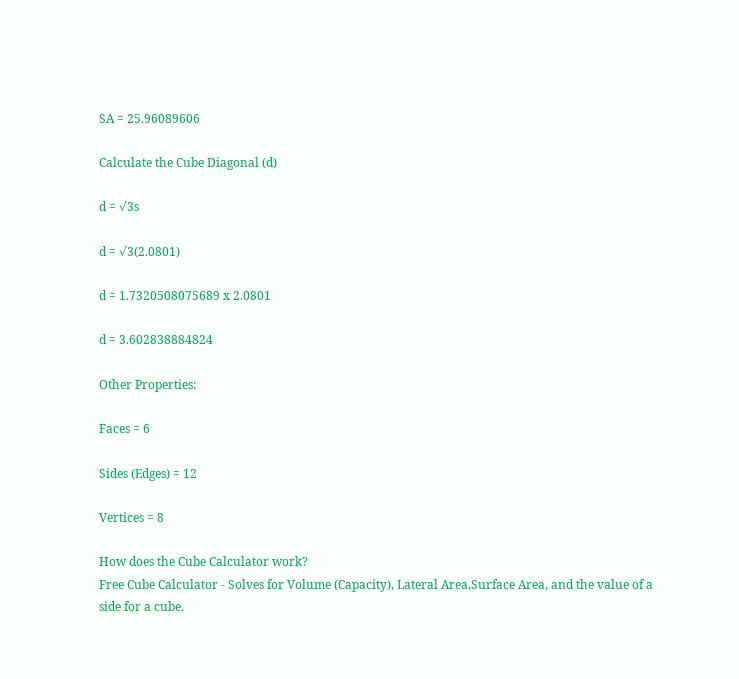SA = 25.96089606

Calculate the Cube Diagonal (d)

d = √3s

d = √3(2.0801)

d = 1.7320508075689 x 2.0801

d = 3.602838884824

Other Properties:

Faces = 6

Sides (Edges) = 12

Vertices = 8

How does the Cube Calculator work?
Free Cube Calculator - Solves for Volume (Capacity), Lateral Area,Surface Area, and the value of a side for a cube.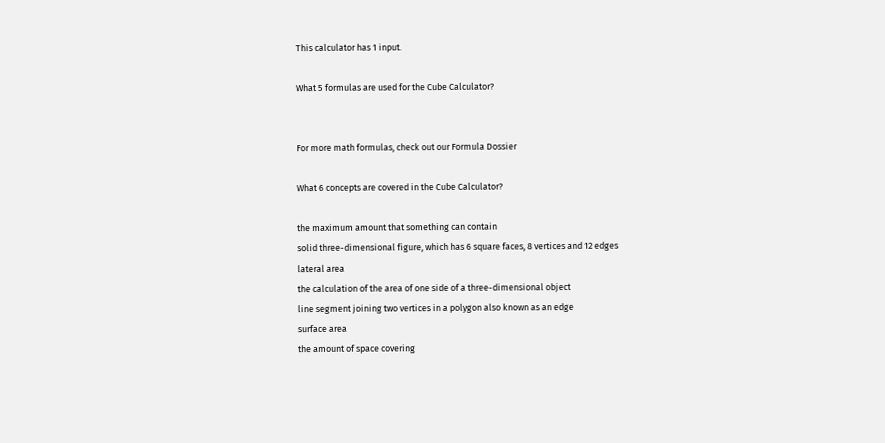This calculator has 1 input.

What 5 formulas are used for the Cube Calculator?


For more math formulas, check out our Formula Dossier

What 6 concepts are covered in the Cube Calculator?

the maximum amount that something can contain
solid three-dimensional figure, which has 6 square faces, 8 vertices and 12 edges
lateral area
the calculation of the area of one side of a three-dimensional object
line segment joining two vertices in a polygon also known as an edge
surface area
the amount of space covering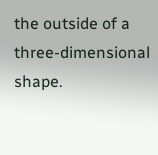the outside of a three-dimensional shape.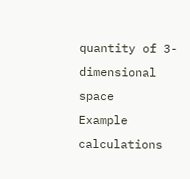quantity of 3-dimensional space
Example calculations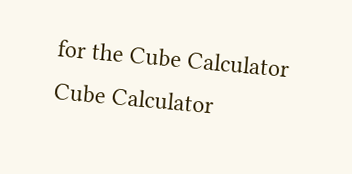for the Cube Calculator
Cube Calculator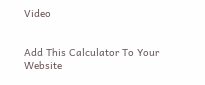Video


Add This Calculator To Your Website